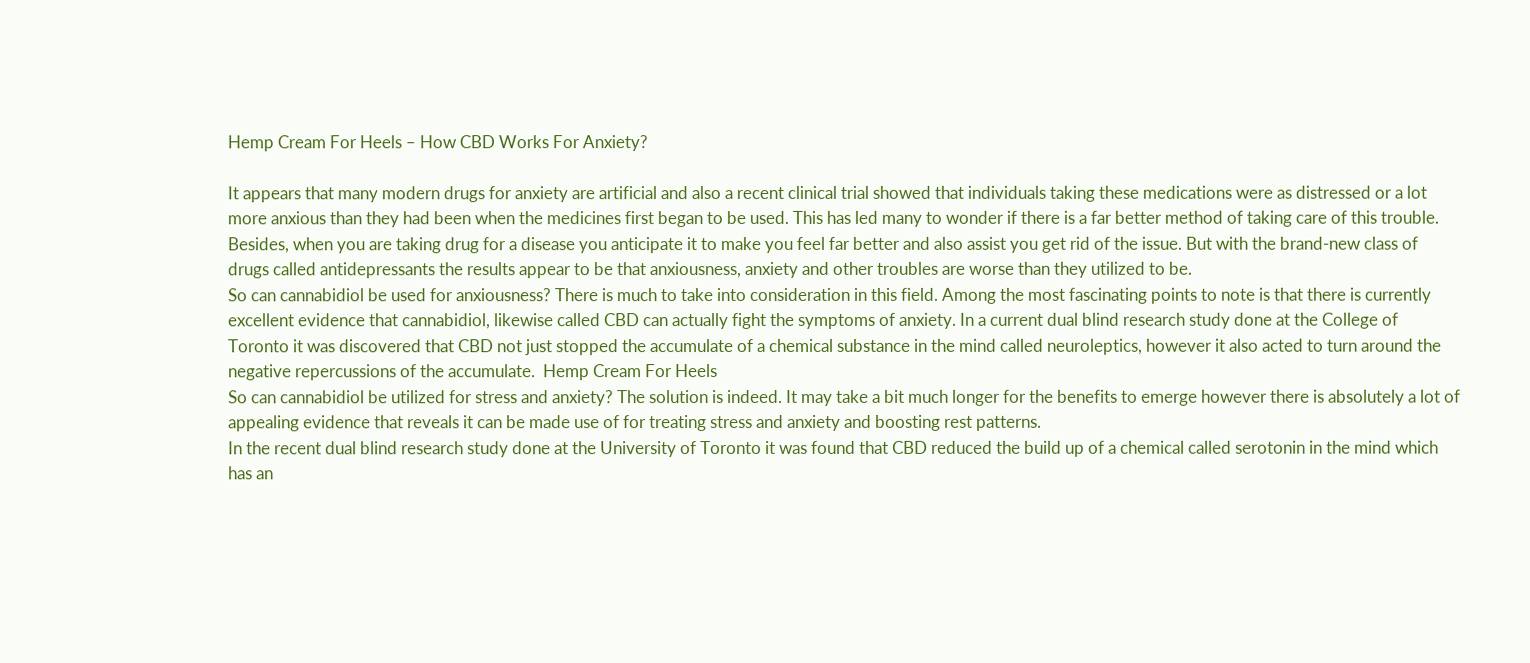Hemp Cream For Heels – How CBD Works For Anxiety?

It appears that many modern drugs for anxiety are artificial and also a recent clinical trial showed that individuals taking these medications were as distressed or a lot more anxious than they had been when the medicines first began to be used. This has led many to wonder if there is a far better method of taking care of this trouble. Besides, when you are taking drug for a disease you anticipate it to make you feel far better and also assist you get rid of the issue. But with the brand-new class of drugs called antidepressants the results appear to be that anxiousness, anxiety and other troubles are worse than they utilized to be.
So can cannabidiol be used for anxiousness? There is much to take into consideration in this field. Among the most fascinating points to note is that there is currently excellent evidence that cannabidiol, likewise called CBD can actually fight the symptoms of anxiety. In a current dual blind research study done at the College of Toronto it was discovered that CBD not just stopped the accumulate of a chemical substance in the mind called neuroleptics, however it also acted to turn around the negative repercussions of the accumulate.  Hemp Cream For Heels
So can cannabidiol be utilized for stress and anxiety? The solution is indeed. It may take a bit much longer for the benefits to emerge however there is absolutely a lot of appealing evidence that reveals it can be made use of for treating stress and anxiety and boosting rest patterns.
In the recent dual blind research study done at the University of Toronto it was found that CBD reduced the build up of a chemical called serotonin in the mind which has an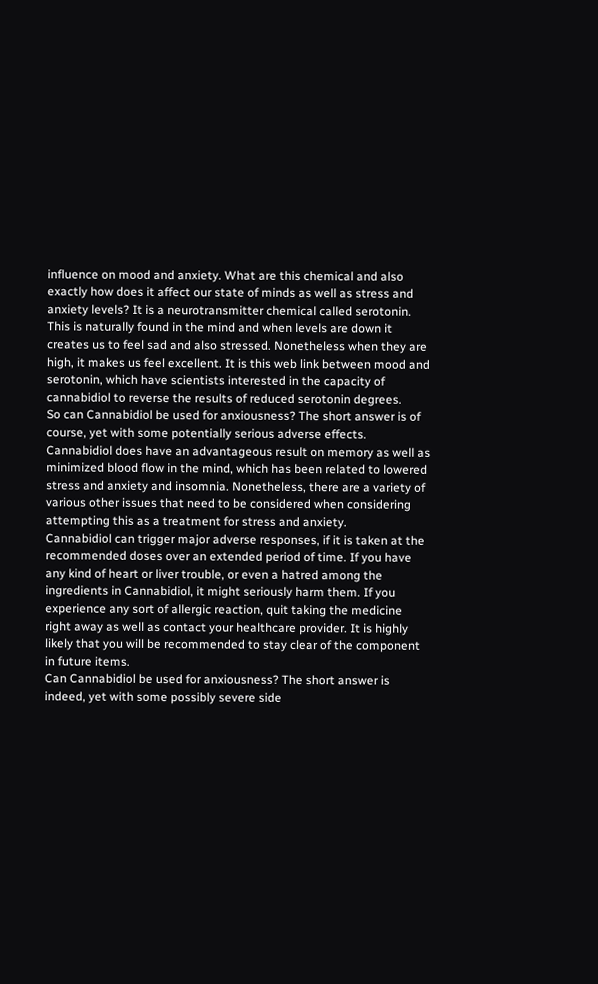influence on mood and anxiety. What are this chemical and also exactly how does it affect our state of minds as well as stress and anxiety levels? It is a neurotransmitter chemical called serotonin. This is naturally found in the mind and when levels are down it creates us to feel sad and also stressed. Nonetheless when they are high, it makes us feel excellent. It is this web link between mood and serotonin, which have scientists interested in the capacity of cannabidiol to reverse the results of reduced serotonin degrees.
So can Cannabidiol be used for anxiousness? The short answer is of course, yet with some potentially serious adverse effects. Cannabidiol does have an advantageous result on memory as well as minimized blood flow in the mind, which has been related to lowered stress and anxiety and insomnia. Nonetheless, there are a variety of various other issues that need to be considered when considering attempting this as a treatment for stress and anxiety.
Cannabidiol can trigger major adverse responses, if it is taken at the recommended doses over an extended period of time. If you have any kind of heart or liver trouble, or even a hatred among the ingredients in Cannabidiol, it might seriously harm them. If you experience any sort of allergic reaction, quit taking the medicine right away as well as contact your healthcare provider. It is highly likely that you will be recommended to stay clear of the component in future items.
Can Cannabidiol be used for anxiousness? The short answer is indeed, yet with some possibly severe side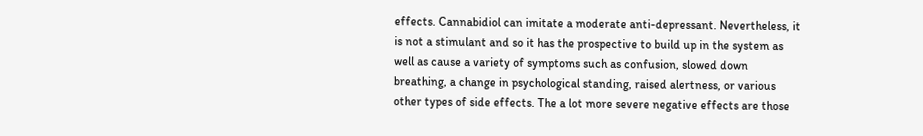effects. Cannabidiol can imitate a moderate anti-depressant. Nevertheless, it is not a stimulant and so it has the prospective to build up in the system as well as cause a variety of symptoms such as confusion, slowed down breathing, a change in psychological standing, raised alertness, or various other types of side effects. The a lot more severe negative effects are those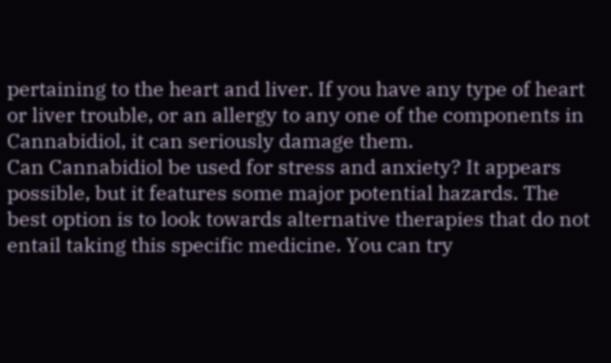pertaining to the heart and liver. If you have any type of heart or liver trouble, or an allergy to any one of the components in Cannabidiol, it can seriously damage them.
Can Cannabidiol be used for stress and anxiety? It appears possible, but it features some major potential hazards. The best option is to look towards alternative therapies that do not entail taking this specific medicine. You can try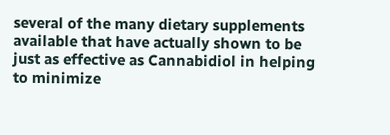several of the many dietary supplements available that have actually shown to be just as effective as Cannabidiol in helping to minimize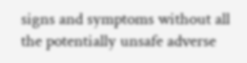signs and symptoms without all the potentially unsafe adverse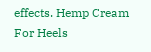effects. Hemp Cream For Heels